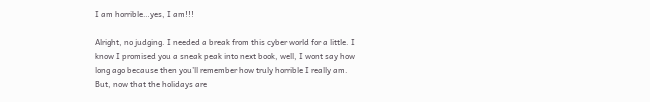I am horrible…yes, I am!!!

Alright, no judging. I needed a break from this cyber world for a little. I know I promised you a sneak peak into next book, well, I wont say how long ago because then you’ll remember how truly horrible I really am. But, now that the holidays are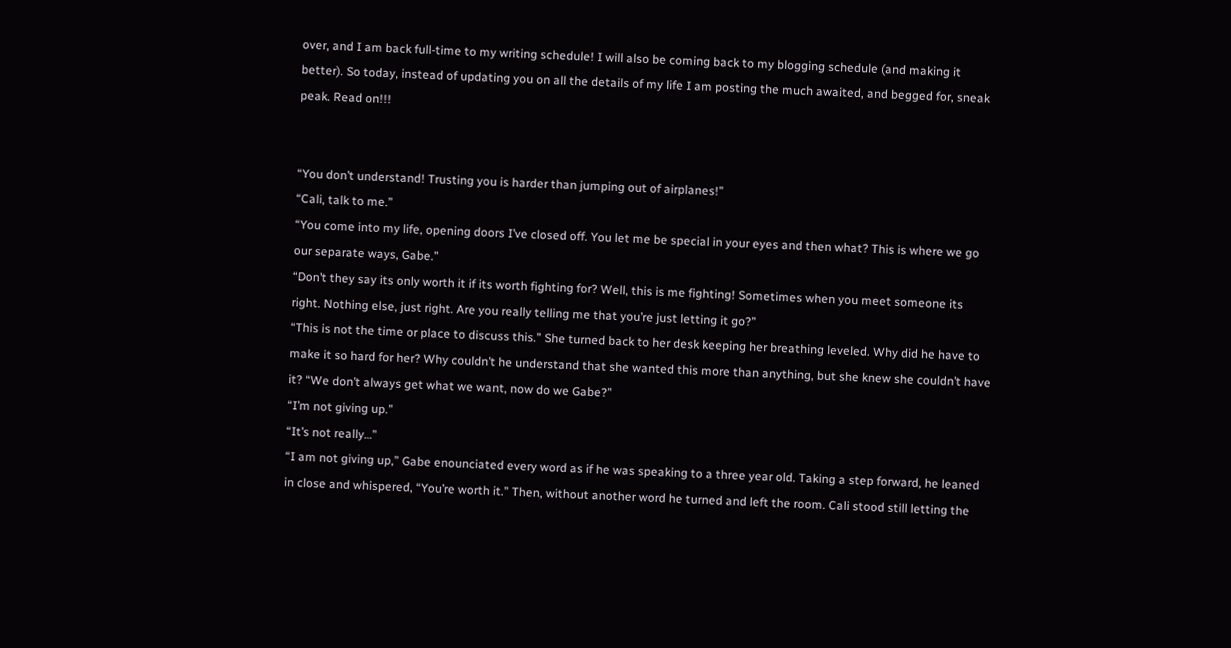over, and I am back full-time to my writing schedule! I will also be coming back to my blogging schedule (and making it better). So today, instead of updating you on all the details of my life I am posting the much awaited, and begged for, sneak peak. Read on!!!


“You don’t understand! Trusting you is harder than jumping out of airplanes!”
“Cali, talk to me.”
“You come into my life, opening doors I’ve closed off. You let me be special in your eyes and then what? This is where we go our separate ways, Gabe.”
“Don’t they say its only worth it if its worth fighting for? Well, this is me fighting! Sometimes when you meet someone its right. Nothing else, just right. Are you really telling me that you’re just letting it go?”
“This is not the time or place to discuss this.” She turned back to her desk keeping her breathing leveled. Why did he have to make it so hard for her? Why couldn’t he understand that she wanted this more than anything, but she knew she couldn’t have it? “We don’t always get what we want, now do we Gabe?”
“I’m not giving up.”
“It’s not really…”
“I am not giving up,” Gabe enounciated every word as if he was speaking to a three year old. Taking a step forward, he leaned in close and whispered, “You’re worth it.” Then, without another word he turned and left the room. Cali stood still letting the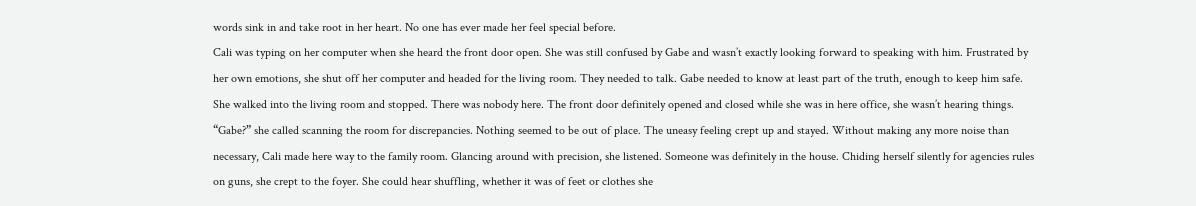words sink in and take root in her heart. No one has ever made her feel special before.
Cali was typing on her computer when she heard the front door open. She was still confused by Gabe and wasn’t exactly looking forward to speaking with him. Frustrated by her own emotions, she shut off her computer and headed for the living room. They needed to talk. Gabe needed to know at least part of the truth, enough to keep him safe.
She walked into the living room and stopped. There was nobody here. The front door definitely opened and closed while she was in here office, she wasn’t hearing things.
“Gabe?” she called scanning the room for discrepancies. Nothing seemed to be out of place. The uneasy feeling crept up and stayed. Without making any more noise than necessary, Cali made here way to the family room. Glancing around with precision, she listened. Someone was definitely in the house. Chiding herself silently for agencies rules on guns, she crept to the foyer. She could hear shuffling, whether it was of feet or clothes she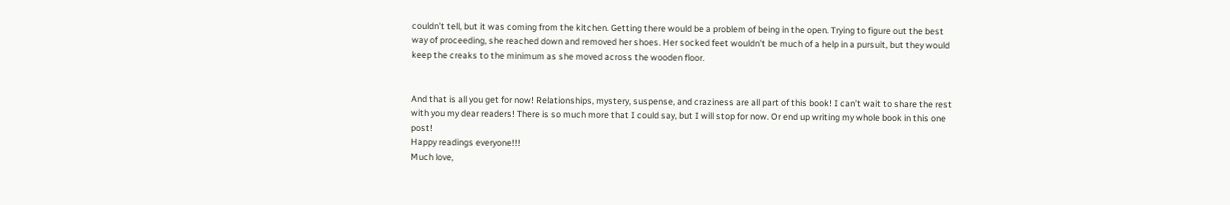couldn’t tell, but it was coming from the kitchen. Getting there would be a problem of being in the open. Trying to figure out the best way of proceeding, she reached down and removed her shoes. Her socked feet wouldn’t be much of a help in a pursuit, but they would keep the creaks to the minimum as she moved across the wooden floor.


And that is all you get for now! Relationships, mystery, suspense, and craziness are all part of this book! I can’t wait to share the rest with you my dear readers! There is so much more that I could say, but I will stop for now. Or end up writing my whole book in this one post!
Happy readings everyone!!!
Much love,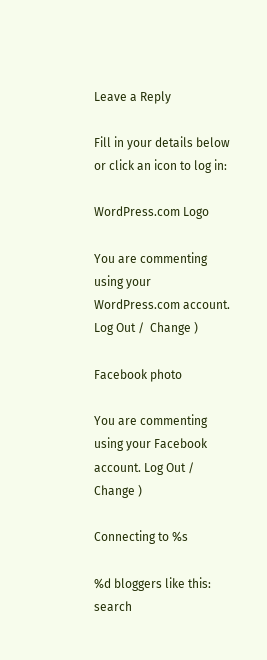Leave a Reply

Fill in your details below or click an icon to log in:

WordPress.com Logo

You are commenting using your WordPress.com account. Log Out /  Change )

Facebook photo

You are commenting using your Facebook account. Log Out /  Change )

Connecting to %s

%d bloggers like this:
search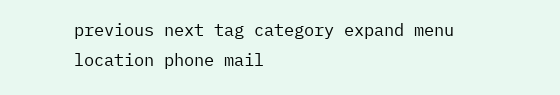previous next tag category expand menu location phone mail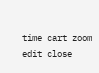time cart zoom edit close